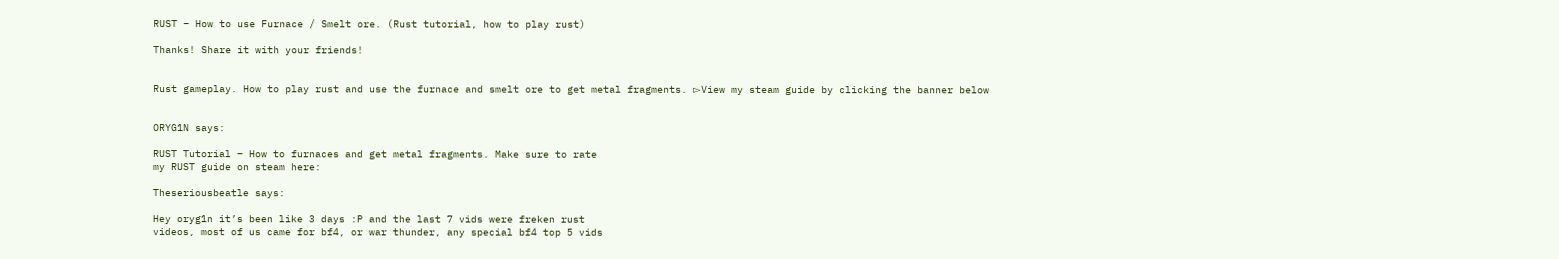RUST – How to use Furnace / Smelt ore. (Rust tutorial, how to play rust)

Thanks! Share it with your friends!


Rust gameplay. How to play rust and use the furnace and smelt ore to get metal fragments. ▻View my steam guide by clicking the banner below


ORYG1N says:

RUST Tutorial – How to furnaces and get metal fragments. Make sure to rate
my RUST guide on steam here:

Theseriousbeatle says:

Hey oryg1n it’s been like 3 days :P and the last 7 vids were freken rust
videos, most of us came for bf4, or war thunder, any special bf4 top 5 vids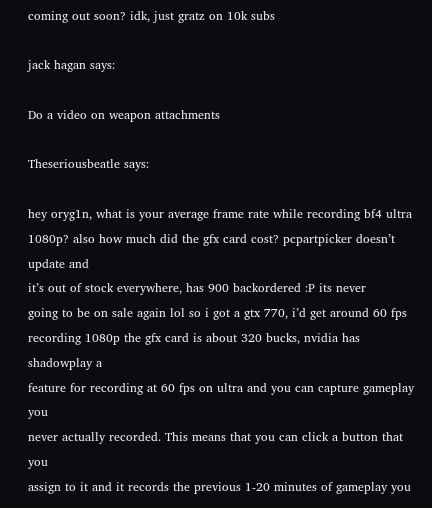coming out soon? idk, just gratz on 10k subs

jack hagan says:

Do a video on weapon attachments

Theseriousbeatle says:

hey oryg1n, what is your average frame rate while recording bf4 ultra
1080p? also how much did the gfx card cost? pcpartpicker doesn’t update and
it’s out of stock everywhere, has 900 backordered :P its never
going to be on sale again lol so i got a gtx 770, i’d get around 60 fps
recording 1080p the gfx card is about 320 bucks, nvidia has shadowplay a
feature for recording at 60 fps on ultra and you can capture gameplay you
never actually recorded. This means that you can click a button that you
assign to it and it records the previous 1-20 minutes of gameplay you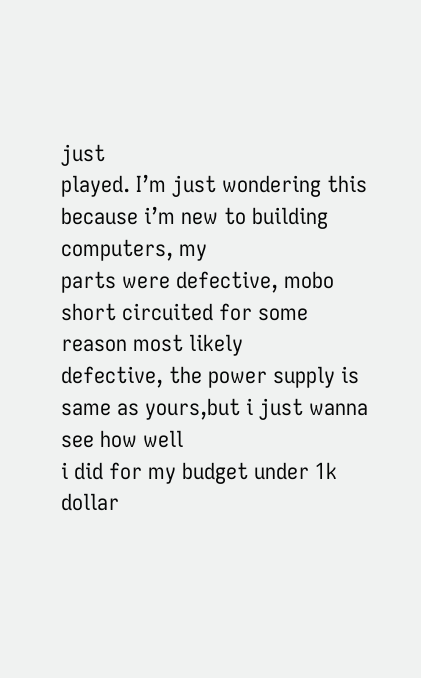just
played. I’m just wondering this because i’m new to building computers, my
parts were defective, mobo short circuited for some reason most likely
defective, the power supply is same as yours,but i just wanna see how well
i did for my budget under 1k dollar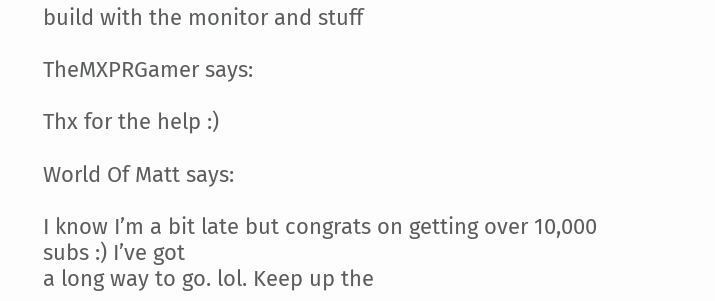build with the monitor and stuff

TheMXPRGamer says:

Thx for the help :)

World Of Matt says:

I know I’m a bit late but congrats on getting over 10,000 subs :) I’ve got
a long way to go. lol. Keep up the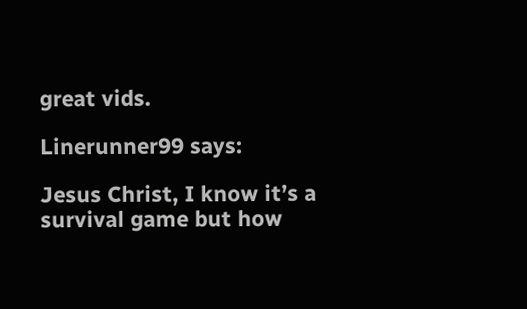great vids.

Linerunner99 says:

Jesus Christ, I know it’s a survival game but how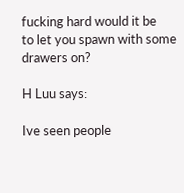fucking hard would it be
to let you spawn with some drawers on?

H Luu says:

Ive seen people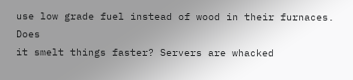use low grade fuel instead of wood in their furnaces. Does
it smelt things faster? Servers are whacked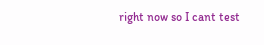right now so I cant test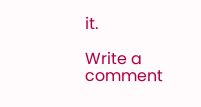it.

Write a comment